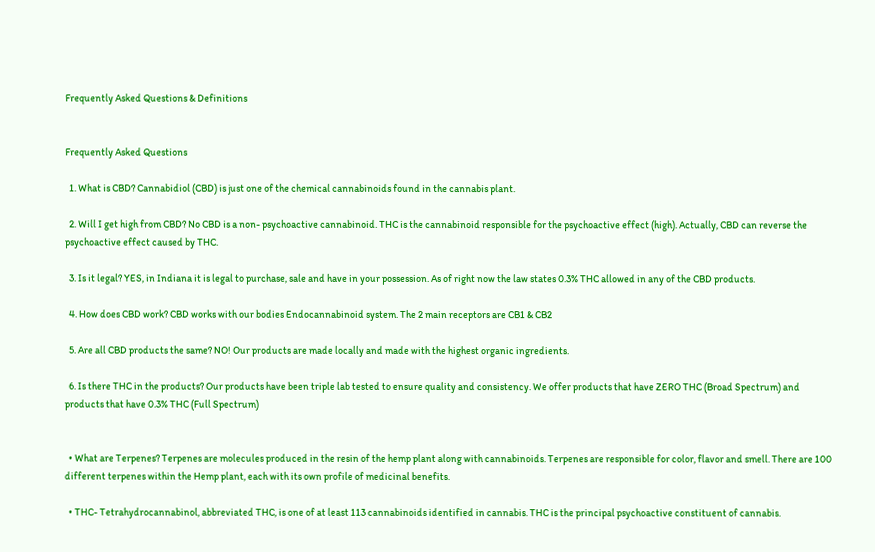Frequently Asked Questions & Definitions


Frequently Asked Questions

  1. What is CBD? Cannabidiol (CBD) is just one of the chemical cannabinoids found in the cannabis plant.

  2. Will I get high from CBD? No CBD is a non- psychoactive cannabinoid. THC is the cannabinoid responsible for the psychoactive effect (high). Actually, CBD can reverse the psychoactive effect caused by THC.

  3. Is it legal? YES, in Indiana it is legal to purchase, sale and have in your possession. As of right now the law states 0.3% THC allowed in any of the CBD products.

  4. How does CBD work? CBD works with our bodies Endocannabinoid system. The 2 main receptors are CB1 & CB2

  5. Are all CBD products the same? NO! Our products are made locally and made with the highest organic ingredients.

  6. Is there THC in the products? Our products have been triple lab tested to ensure quality and consistency. We offer products that have ZERO THC (Broad Spectrum) and products that have 0.3% THC (Full Spectrum)


  • What are Terpenes? Terpenes are molecules produced in the resin of the hemp plant along with cannabinoids. Terpenes are responsible for color, flavor and smell. There are 100 different terpenes within the Hemp plant, each with its own profile of medicinal benefits.

  • THC- Tetrahydrocannabinol, abbreviated THC, is one of at least 113 cannabinoids identified in cannabis. THC is the principal psychoactive constituent of cannabis.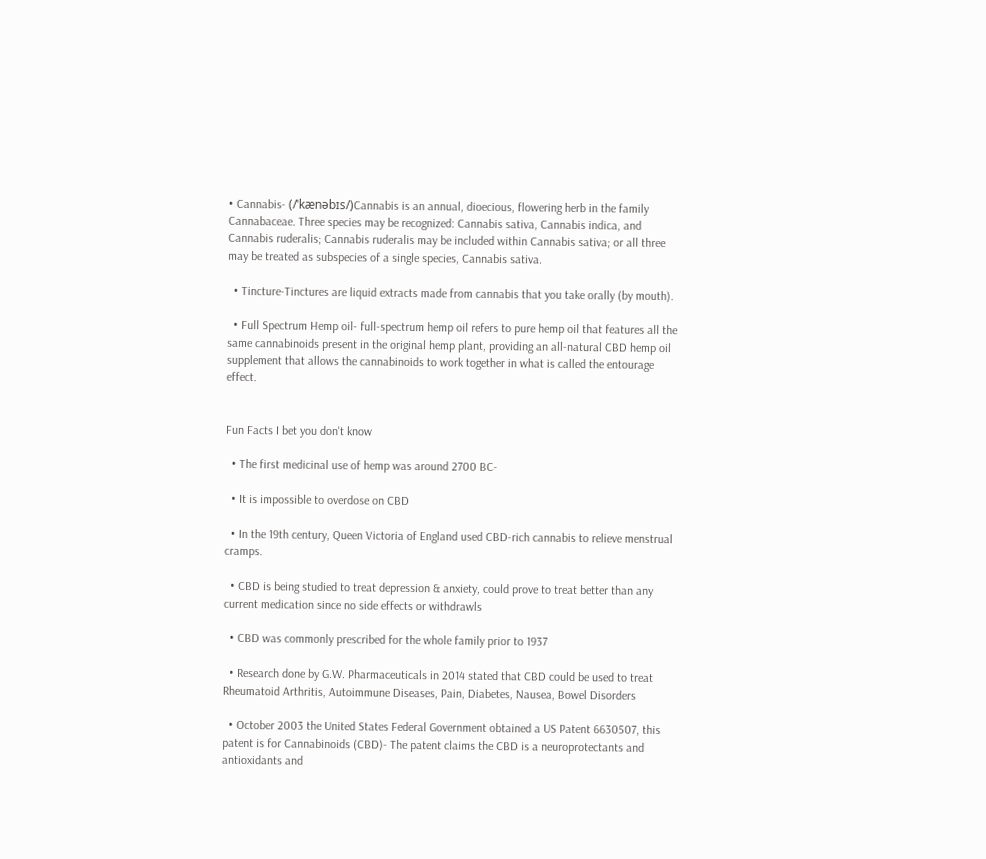• Cannabis- (/ˈkænəbɪs/)Cannabis is an annual, dioecious, flowering herb in the family Cannabaceae. Three species may be recognized: Cannabis sativa, Cannabis indica, and Cannabis ruderalis; Cannabis ruderalis may be included within Cannabis sativa; or all three may be treated as subspecies of a single species, Cannabis sativa.

  • Tincture-Tinctures are liquid extracts made from cannabis that you take orally (by mouth).

  • Full Spectrum Hemp oil- full-spectrum hemp oil refers to pure hemp oil that features all the same cannabinoids present in the original hemp plant, providing an all-natural CBD hemp oil supplement that allows the cannabinoids to work together in what is called the entourage effect.


Fun Facts I bet you don't know

  • The first medicinal use of hemp was around 2700 BC-

  • It is impossible to overdose on CBD

  • In the 19th century, Queen Victoria of England used CBD-rich cannabis to relieve menstrual cramps.

  • CBD is being studied to treat depression & anxiety, could prove to treat better than any current medication since no side effects or withdrawls

  • CBD was commonly prescribed for the whole family prior to 1937

  • Research done by G.W. Pharmaceuticals in 2014 stated that CBD could be used to treat Rheumatoid Arthritis, Autoimmune Diseases, Pain, Diabetes, Nausea, Bowel Disorders

  • October 2003 the United States Federal Government obtained a US Patent 6630507, this patent is for Cannabinoids (CBD)- The patent claims the CBD is a neuroprotectants and antioxidants and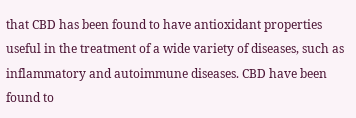that CBD has been found to have antioxidant properties useful in the treatment of a wide variety of diseases, such as inflammatory and autoimmune diseases. CBD have been found to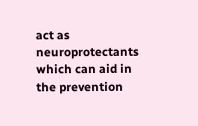act as neuroprotectants which can aid in the prevention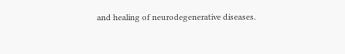and healing of neurodegenerative diseases.